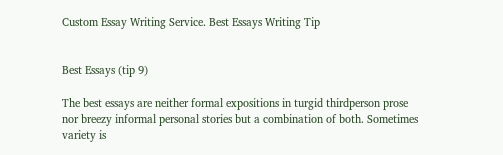Custom Essay Writing Service. Best Essays Writing Tip


Best Essays (tip 9)

The best essays are neither formal expositions in turgid thirdperson prose nor breezy informal personal stories but a combination of both. Sometimes variety is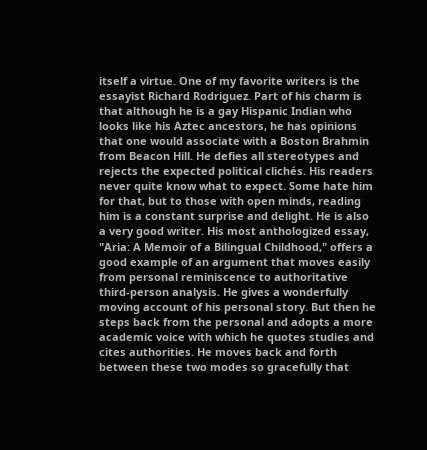itself a virtue. One of my favorite writers is the essayist Richard Rodriguez. Part of his charm is that although he is a gay Hispanic Indian who looks like his Aztec ancestors, he has opinions that one would associate with a Boston Brahmin from Beacon Hill. He defies all stereotypes and rejects the expected political clichés. His readers never quite know what to expect. Some hate him for that, but to those with open minds, reading him is a constant surprise and delight. He is also a very good writer. His most anthologized essay, "Aria: A Memoir of a Bilingual Childhood," offers a good example of an argument that moves easily from personal reminiscence to authoritative third-person analysis. He gives a wonderfully moving account of his personal story. But then he steps back from the personal and adopts a more academic voice with which he quotes studies and cites authorities. He moves back and forth between these two modes so gracefully that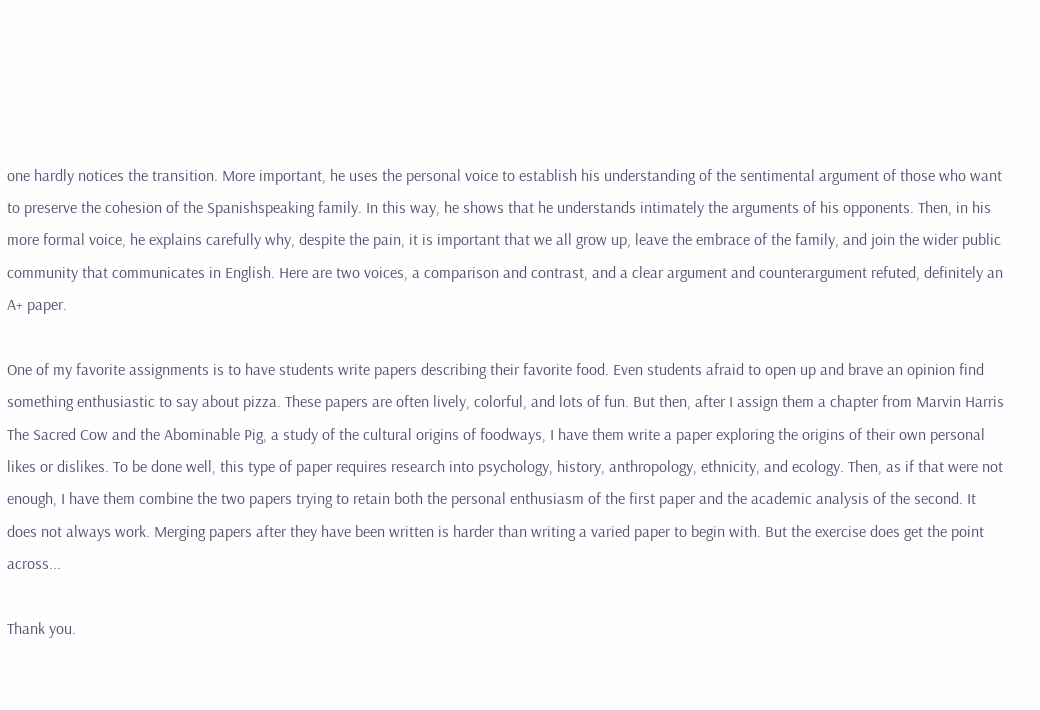one hardly notices the transition. More important, he uses the personal voice to establish his understanding of the sentimental argument of those who want to preserve the cohesion of the Spanishspeaking family. In this way, he shows that he understands intimately the arguments of his opponents. Then, in his more formal voice, he explains carefully why, despite the pain, it is important that we all grow up, leave the embrace of the family, and join the wider public community that communicates in English. Here are two voices, a comparison and contrast, and a clear argument and counterargument refuted, definitely an A+ paper.

One of my favorite assignments is to have students write papers describing their favorite food. Even students afraid to open up and brave an opinion find something enthusiastic to say about pizza. These papers are often lively, colorful, and lots of fun. But then, after I assign them a chapter from Marvin Harris The Sacred Cow and the Abominable Pig, a study of the cultural origins of foodways, I have them write a paper exploring the origins of their own personal likes or dislikes. To be done well, this type of paper requires research into psychology, history, anthropology, ethnicity, and ecology. Then, as if that were not enough, I have them combine the two papers trying to retain both the personal enthusiasm of the first paper and the academic analysis of the second. It does not always work. Merging papers after they have been written is harder than writing a varied paper to begin with. But the exercise does get the point across...

Thank you.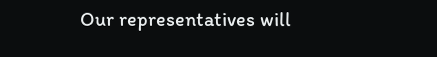Our representatives will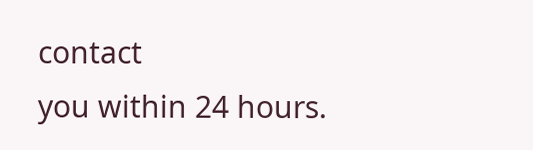contact
you within 24 hours.